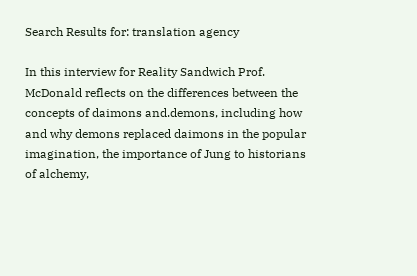Search Results for: translation agency

In this interview for Reality Sandwich Prof. McDonald reflects on the differences between the concepts of daimons and.demons, including how and why demons replaced daimons in the popular imagination, the importance of Jung to historians of alchemy,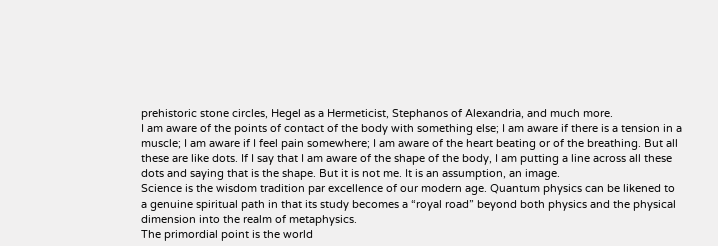prehistoric stone circles, Hegel as a Hermeticist, Stephanos of Alexandria, and much more.
I am aware of the points of contact of the body with something else; I am aware if there is a tension in a muscle; I am aware if I feel pain somewhere; I am aware of the heart beating or of the breathing. But all these are like dots. If I say that I am aware of the shape of the body, I am putting a line across all these dots and saying that is the shape. But it is not me. It is an assumption, an image.
Science is the wisdom tradition par excellence of our modern age. Quantum physics can be likened to a genuine spiritual path in that its study becomes a “royal road” beyond both physics and the physical dimension into the realm of metaphysics.
The primordial point is the world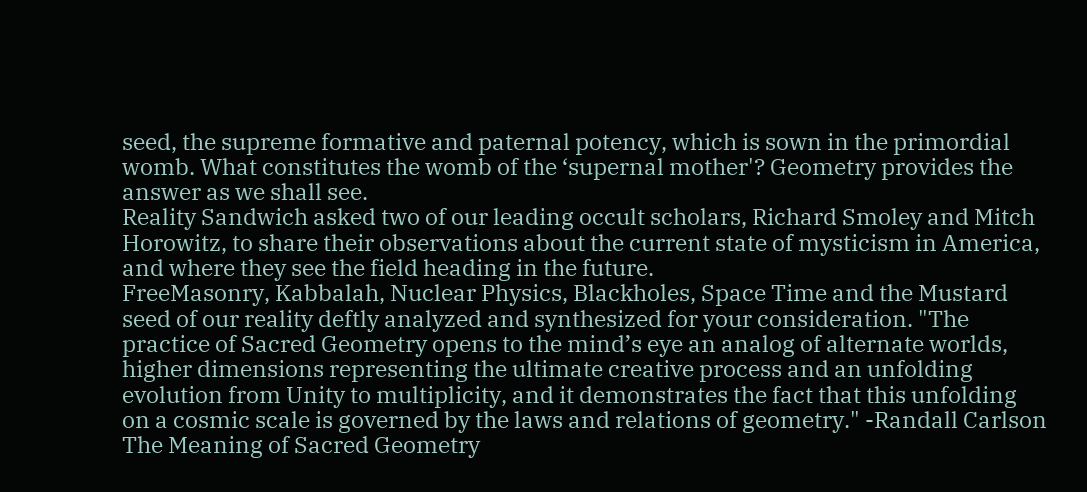seed, the supreme formative and paternal potency, which is sown in the primordial womb. What constitutes the womb of the ‘supernal mother'? Geometry provides the answer as we shall see.
Reality Sandwich asked two of our leading occult scholars, Richard Smoley and Mitch Horowitz, to share their observations about the current state of mysticism in America, and where they see the field heading in the future.
FreeMasonry, Kabbalah, Nuclear Physics, Blackholes, Space Time and the Mustard seed of our reality deftly analyzed and synthesized for your consideration. "The practice of Sacred Geometry opens to the mind’s eye an analog of alternate worlds, higher dimensions representing the ultimate creative process and an unfolding evolution from Unity to multiplicity, and it demonstrates the fact that this unfolding on a cosmic scale is governed by the laws and relations of geometry." -Randall Carlson The Meaning of Sacred Geometry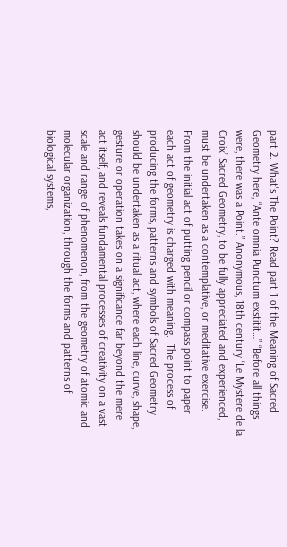part 2. What's The Point? Read part 1 of the Meaning of Sacred Geometry here, “Ante omnia Punctum exstitit…” “Before all things were, there was a Point.” Anonymous, 18th century ‘Le Mystere de la Croix’ Sacred Geometry, to be fully appreciated and experienced, must be undertaken as a contemplative, or meditative exercise.  From the initial act of putting pencil or compass point to paper each act of geometry is charged with meaning.  The process of producing the forms, patterns and symbols of Sacred Geometry should be undertaken as a ritual act, where each line, curve, shape, gesture or operation takes on a significance far beyond the mere act itself, and reveals fundamental processes of creativity on a vast scale and range of phenomenon, from the geometry of atomic and molecular organization, through the forms and patterns of biological systems,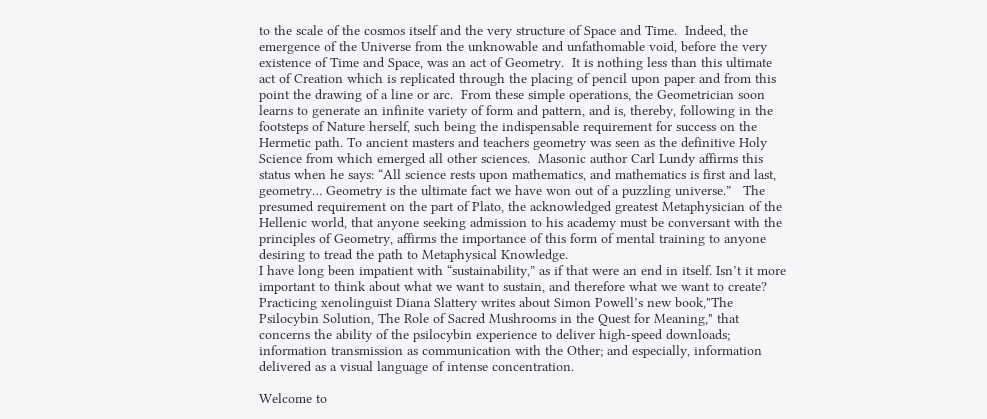to the scale of the cosmos itself and the very structure of Space and Time.  Indeed, the emergence of the Universe from the unknowable and unfathomable void, before the very existence of Time and Space, was an act of Geometry.  It is nothing less than this ultimate act of Creation which is replicated through the placing of pencil upon paper and from this point the drawing of a line or arc.  From these simple operations, the Geometrician soon learns to generate an infinite variety of form and pattern, and is, thereby, following in the footsteps of Nature herself, such being the indispensable requirement for success on the Hermetic path. To ancient masters and teachers geometry was seen as the definitive Holy Science from which emerged all other sciences.  Masonic author Carl Lundy affirms this status when he says: “All science rests upon mathematics, and mathematics is first and last, geometry… Geometry is the ultimate fact we have won out of a puzzling universe.”   The presumed requirement on the part of Plato, the acknowledged greatest Metaphysician of the Hellenic world, that anyone seeking admission to his academy must be conversant with the principles of Geometry, affirms the importance of this form of mental training to anyone desiring to tread the path to Metaphysical Knowledge.
I have long been impatient with “sustainability,” as if that were an end in itself. Isn’t it more important to think about what we want to sustain, and therefore what we want to create?
Practicing xenolinguist Diana Slattery writes about Simon Powell’s new book,"The Psilocybin Solution, The Role of Sacred Mushrooms in the Quest for Meaning," that concerns the ability of the psilocybin experience to deliver high-speed downloads; information transmission as communication with the Other; and especially, information delivered as a visual language of intense concentration.

Welcome to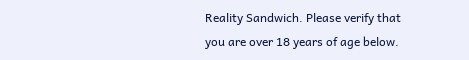Reality Sandwich. Please verify that you are over 18 years of age below.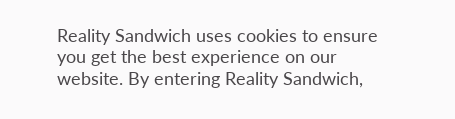Reality Sandwich uses cookies to ensure you get the best experience on our website. By entering Reality Sandwich,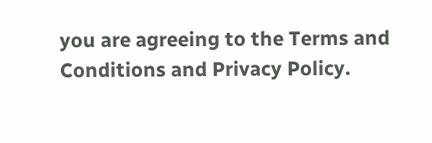you are agreeing to the Terms and Conditions and Privacy Policy.